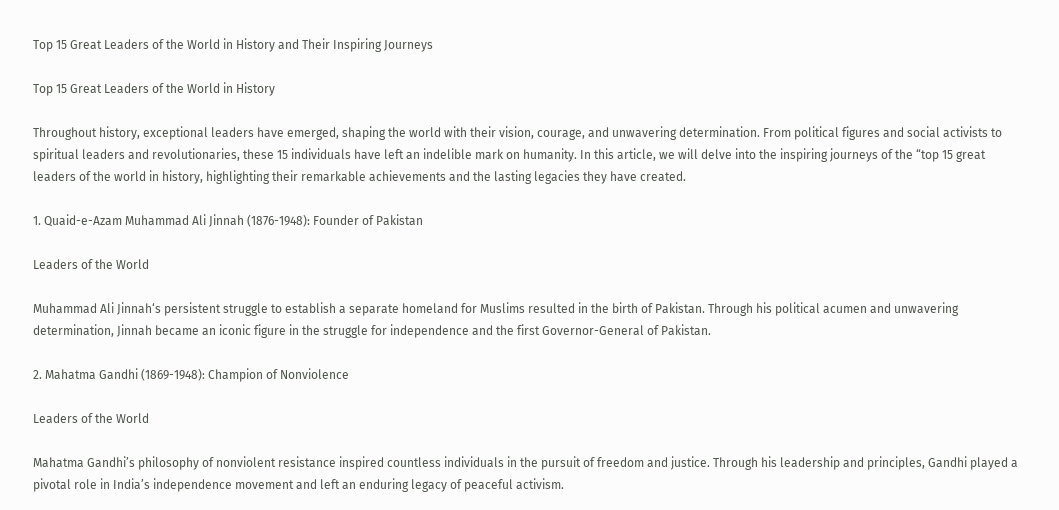Top 15 Great Leaders of the World in History and Their Inspiring Journeys

Top 15 Great Leaders of the World in History

Throughout history, exceptional leaders have emerged, shaping the world with their vision, courage, and unwavering determination. From political figures and social activists to spiritual leaders and revolutionaries, these 15 individuals have left an indelible mark on humanity. In this article, we will delve into the inspiring journeys of the “top 15 great leaders of the world in history, highlighting their remarkable achievements and the lasting legacies they have created.

1. Quaid-e-Azam Muhammad Ali Jinnah (1876-1948): Founder of Pakistan

Leaders of the World

Muhammad Ali Jinnah‘s persistent struggle to establish a separate homeland for Muslims resulted in the birth of Pakistan. Through his political acumen and unwavering determination, Jinnah became an iconic figure in the struggle for independence and the first Governor-General of Pakistan.

2. Mahatma Gandhi (1869-1948): Champion of Nonviolence

Leaders of the World

Mahatma Gandhi’s philosophy of nonviolent resistance inspired countless individuals in the pursuit of freedom and justice. Through his leadership and principles, Gandhi played a pivotal role in India’s independence movement and left an enduring legacy of peaceful activism.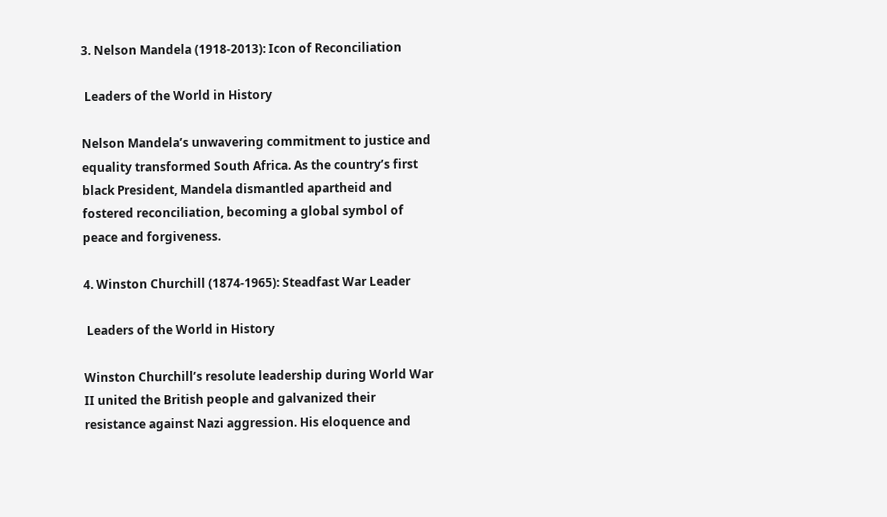3. Nelson Mandela (1918-2013): Icon of Reconciliation

 Leaders of the World in History

Nelson Mandela’s unwavering commitment to justice and equality transformed South Africa. As the country’s first black President, Mandela dismantled apartheid and fostered reconciliation, becoming a global symbol of peace and forgiveness.

4. Winston Churchill (1874-1965): Steadfast War Leader

 Leaders of the World in History

Winston Churchill’s resolute leadership during World War II united the British people and galvanized their resistance against Nazi aggression. His eloquence and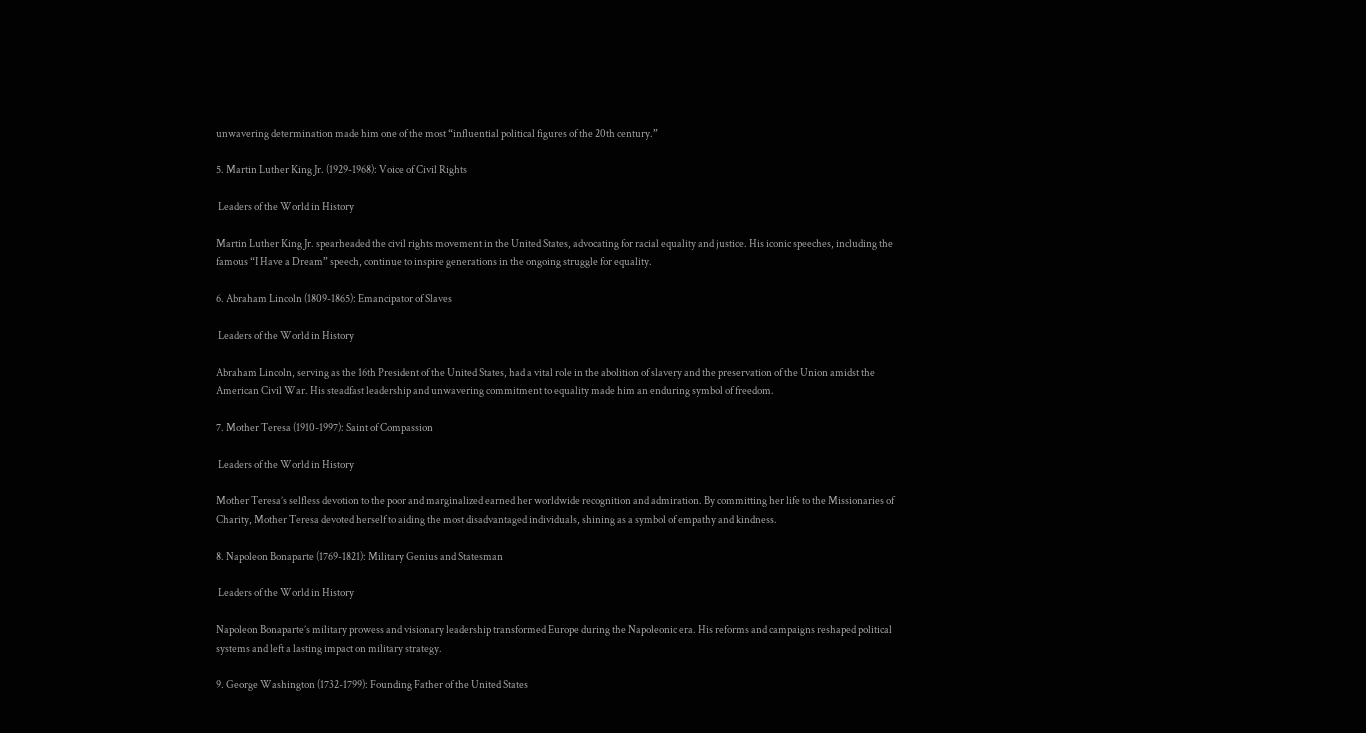unwavering determination made him one of the most “influential political figures of the 20th century.”

5. Martin Luther King Jr. (1929-1968): Voice of Civil Rights

 Leaders of the World in History

Martin Luther King Jr. spearheaded the civil rights movement in the United States, advocating for racial equality and justice. His iconic speeches, including the famous “I Have a Dream” speech, continue to inspire generations in the ongoing struggle for equality.

6. Abraham Lincoln (1809-1865): Emancipator of Slaves

 Leaders of the World in History

Abraham Lincoln, serving as the 16th President of the United States, had a vital role in the abolition of slavery and the preservation of the Union amidst the American Civil War. His steadfast leadership and unwavering commitment to equality made him an enduring symbol of freedom.

7. Mother Teresa (1910-1997): Saint of Compassion

 Leaders of the World in History

Mother Teresa’s selfless devotion to the poor and marginalized earned her worldwide recognition and admiration. By committing her life to the Missionaries of Charity, Mother Teresa devoted herself to aiding the most disadvantaged individuals, shining as a symbol of empathy and kindness.

8. Napoleon Bonaparte (1769-1821): Military Genius and Statesman

 Leaders of the World in History

Napoleon Bonaparte’s military prowess and visionary leadership transformed Europe during the Napoleonic era. His reforms and campaigns reshaped political systems and left a lasting impact on military strategy.

9. George Washington (1732-1799): Founding Father of the United States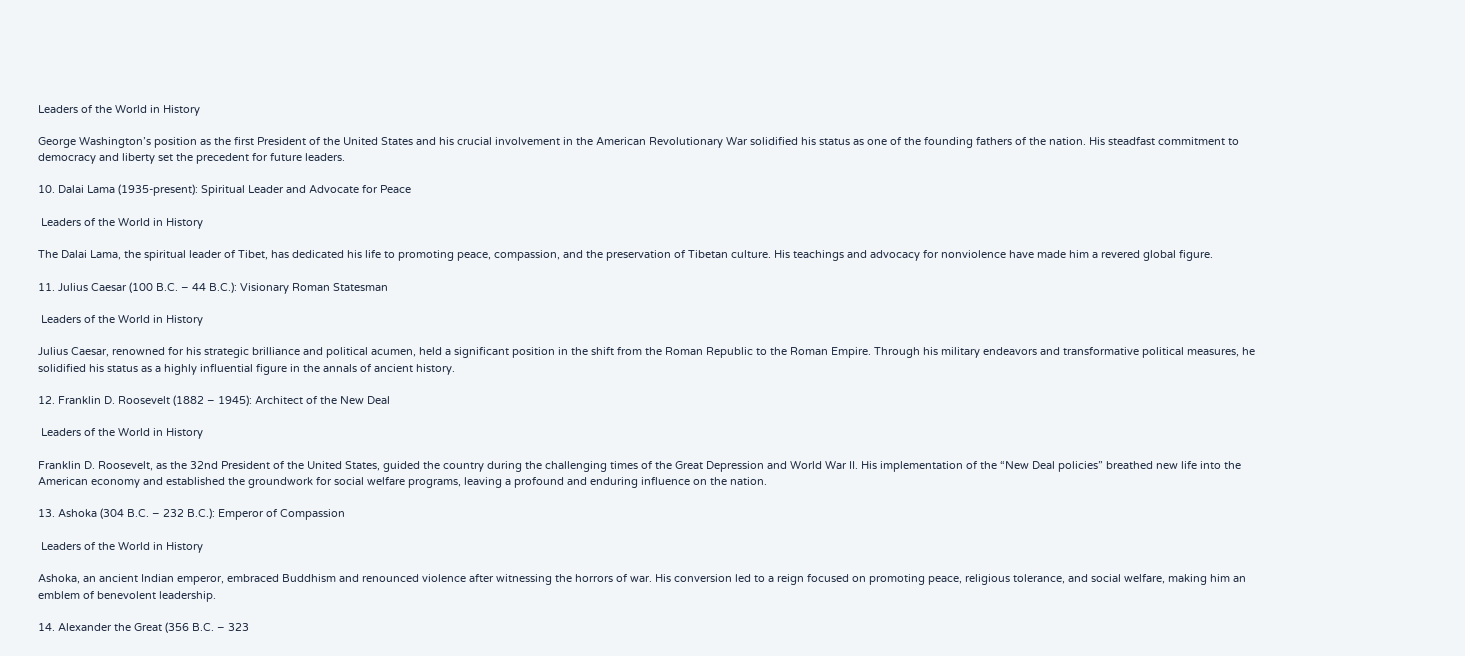Leaders of the World in History

George Washington’s position as the first President of the United States and his crucial involvement in the American Revolutionary War solidified his status as one of the founding fathers of the nation. His steadfast commitment to democracy and liberty set the precedent for future leaders.

10. Dalai Lama (1935-present): Spiritual Leader and Advocate for Peace

 Leaders of the World in History

The Dalai Lama, the spiritual leader of Tibet, has dedicated his life to promoting peace, compassion, and the preservation of Tibetan culture. His teachings and advocacy for nonviolence have made him a revered global figure.

11. Julius Caesar (100 B.C. – 44 B.C.): Visionary Roman Statesman

 Leaders of the World in History

Julius Caesar, renowned for his strategic brilliance and political acumen, held a significant position in the shift from the Roman Republic to the Roman Empire. Through his military endeavors and transformative political measures, he solidified his status as a highly influential figure in the annals of ancient history.

12. Franklin D. Roosevelt (1882 – 1945): Architect of the New Deal

 Leaders of the World in History

Franklin D. Roosevelt, as the 32nd President of the United States, guided the country during the challenging times of the Great Depression and World War II. His implementation of the “New Deal policies” breathed new life into the American economy and established the groundwork for social welfare programs, leaving a profound and enduring influence on the nation.

13. Ashoka (304 B.C. – 232 B.C.): Emperor of Compassion

 Leaders of the World in History

Ashoka, an ancient Indian emperor, embraced Buddhism and renounced violence after witnessing the horrors of war. His conversion led to a reign focused on promoting peace, religious tolerance, and social welfare, making him an emblem of benevolent leadership.

14. Alexander the Great (356 B.C. – 323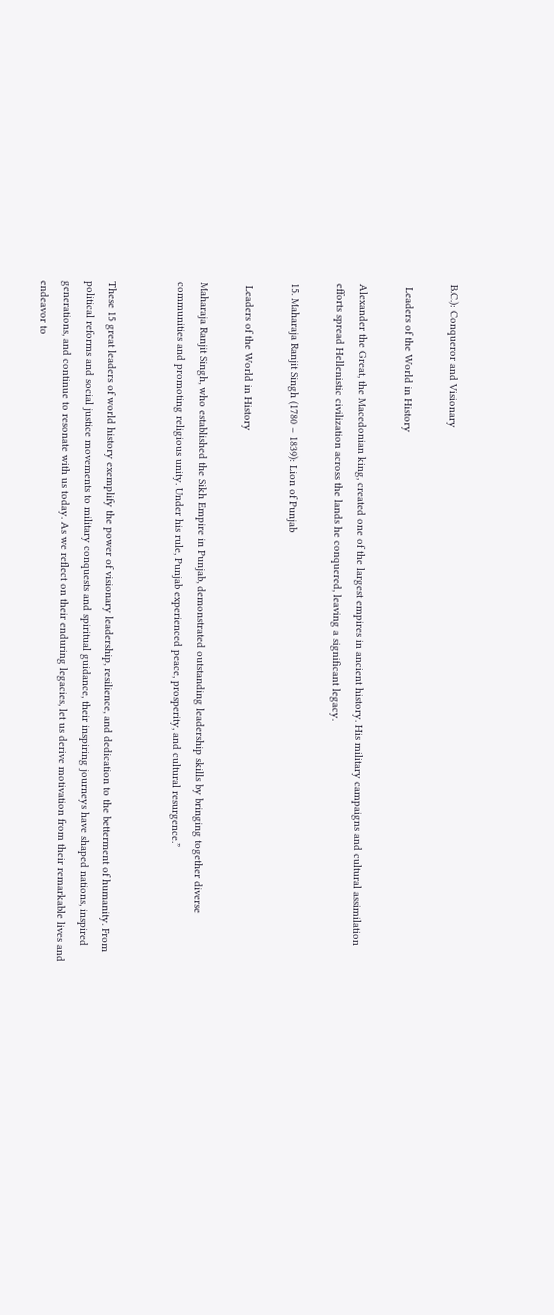B.C.): Conqueror and Visionary

 Leaders of the World in History

Alexander the Great, the Macedonian king, created one of the largest empires in ancient history. His military campaigns and cultural assimilation efforts spread Hellenistic civilization across the lands he conquered, leaving a significant legacy.

15. Maharaja Ranjit Singh (1780 – 1839): Lion of Punjab

 Leaders of the World in History

Maharaja Ranjit Singh, who established the Sikh Empire in Punjab, demonstrated outstanding leadership skills by bringing together diverse communities and promoting religious unity. Under his rule, Punjab experienced peace, prosperity, and cultural resurgence.”


These 15 great leaders of world history exemplify the power of visionary leadership, resilience, and dedication to the betterment of humanity. From political reforms and social justice movements to military conquests and spiritual guidance, their inspiring journeys have shaped nations, inspired generations, and continue to resonate with us today. As we reflect on their enduring legacies, let us derive motivation from their remarkable lives and endeavor to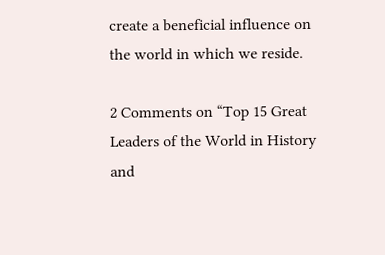create a beneficial influence on the world in which we reside.

2 Comments on “Top 15 Great Leaders of the World in History and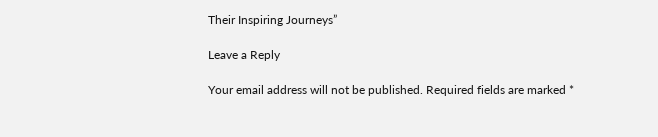Their Inspiring Journeys”

Leave a Reply

Your email address will not be published. Required fields are marked *